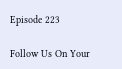Episode 223

Follow Us On Your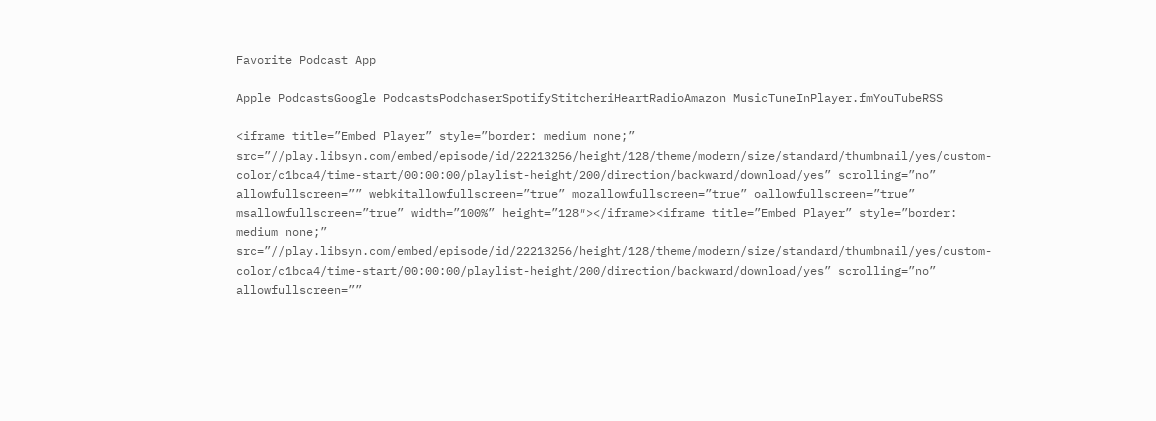Favorite Podcast App

Apple PodcastsGoogle PodcastsPodchaserSpotifyStitcheriHeartRadioAmazon MusicTuneInPlayer.fmYouTubeRSS

<iframe title=”Embed Player” style=”border: medium none;” src=”//play.libsyn.com/embed/episode/id/22213256/height/128/theme/modern/size/standard/thumbnail/yes/custom-color/c1bca4/time-start/00:00:00/playlist-height/200/direction/backward/download/yes” scrolling=”no” allowfullscreen=”” webkitallowfullscreen=”true” mozallowfullscreen=”true” oallowfullscreen=”true” msallowfullscreen=”true” width=”100%” height=”128″></iframe><iframe title=”Embed Player” style=”border: medium none;” src=”//play.libsyn.com/embed/episode/id/22213256/height/128/theme/modern/size/standard/thumbnail/yes/custom-color/c1bca4/time-start/00:00:00/playlist-height/200/direction/backward/download/yes” scrolling=”no” allowfullscreen=””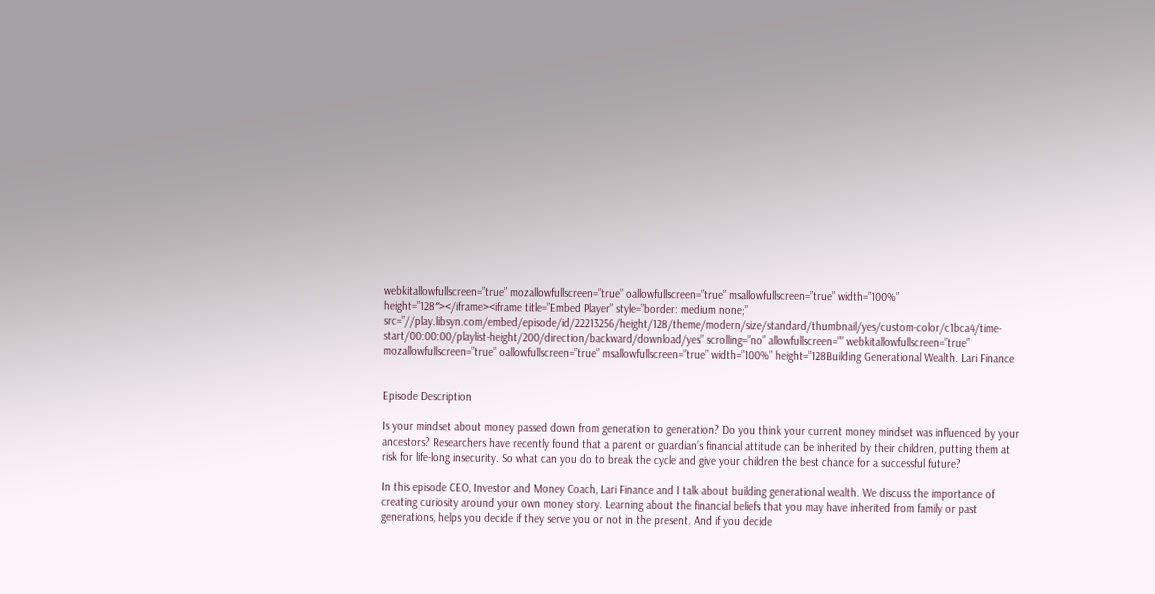webkitallowfullscreen=”true” mozallowfullscreen=”true” oallowfullscreen=”true” msallowfullscreen=”true” width=”100%” height=”128″></iframe><iframe title=”Embed Player” style=”border: medium none;” src=”//play.libsyn.com/embed/episode/id/22213256/height/128/theme/modern/size/standard/thumbnail/yes/custom-color/c1bca4/time-start/00:00:00/playlist-height/200/direction/backward/download/yes” scrolling=”no” allowfullscreen=”” webkitallowfullscreen=”true” mozallowfullscreen=”true” oallowfullscreen=”true” msallowfullscreen=”true” width=”100%” height=”128Building Generational Wealth. Lari Finance


Episode Description

Is your mindset about money passed down from generation to generation? Do you think your current money mindset was influenced by your ancestors? Researchers have recently found that a parent or guardian’s financial attitude can be inherited by their children, putting them at risk for life-long insecurity. So what can you do to break the cycle and give your children the best chance for a successful future?

In this episode CEO, Investor and Money Coach, Lari Finance and I talk about building generational wealth. We discuss the importance of creating curiosity around your own money story. Learning about the financial beliefs that you may have inherited from family or past generations, helps you decide if they serve you or not in the present. And if you decide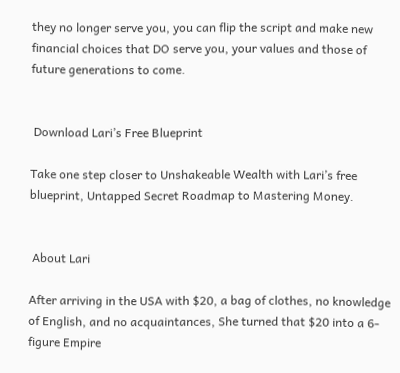they no longer serve you, you can flip the script and make new financial choices that DO serve you, your values and those of future generations to come.


 Download Lari’s Free Blueprint

Take one step closer to Unshakeable Wealth with Lari’s free blueprint, Untapped Secret Roadmap to Mastering Money.


 About Lari

After arriving in the USA with $20, a bag of clothes, no knowledge of English, and no acquaintances, She turned that $20 into a 6-figure Empire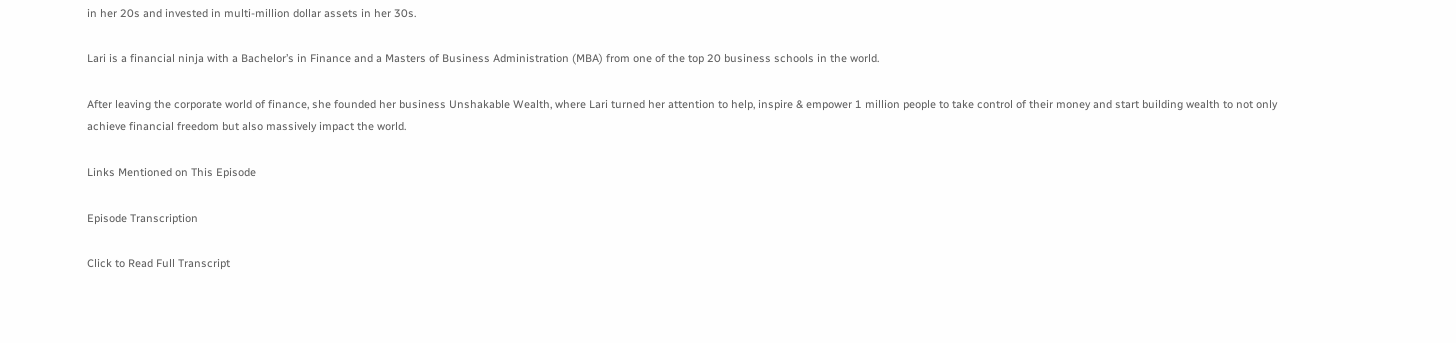in her 20s and invested in multi-million dollar assets in her 30s.

Lari is a financial ninja with a Bachelor’s in Finance and a Masters of Business Administration (MBA) from one of the top 20 business schools in the world.

After leaving the corporate world of finance, she founded her business Unshakable Wealth, where Lari turned her attention to help, inspire & empower 1 million people to take control of their money and start building wealth to not only achieve financial freedom but also massively impact the world.

Links Mentioned on This Episode

Episode Transcription

Click to Read Full Transcript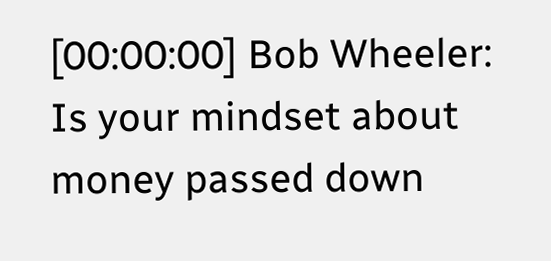[00:00:00] Bob Wheeler: Is your mindset about money passed down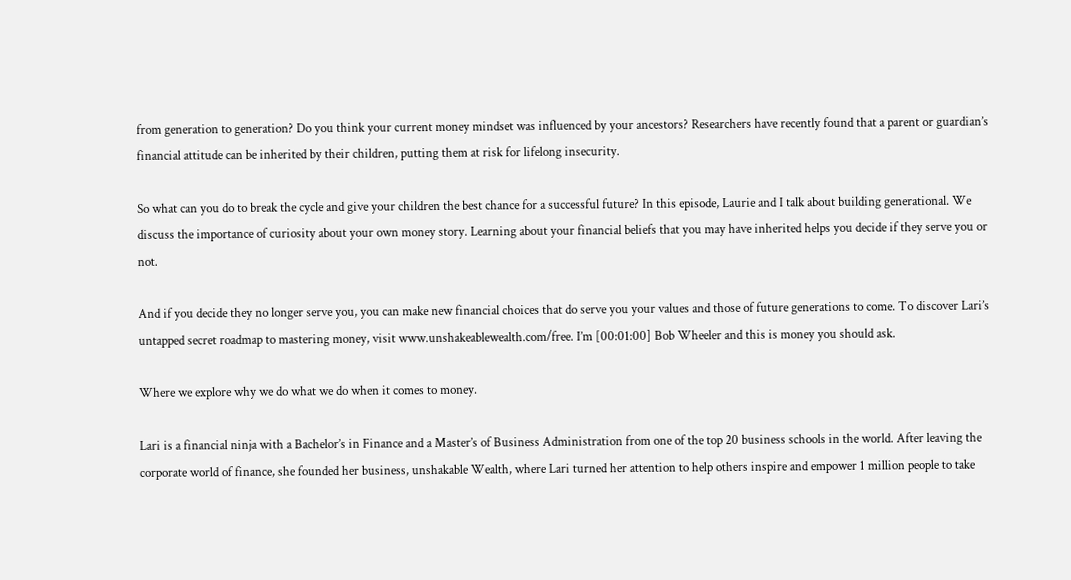from generation to generation? Do you think your current money mindset was influenced by your ancestors? Researchers have recently found that a parent or guardian’s financial attitude can be inherited by their children, putting them at risk for lifelong insecurity.

So what can you do to break the cycle and give your children the best chance for a successful future? In this episode, Laurie and I talk about building generational. We discuss the importance of curiosity about your own money story. Learning about your financial beliefs that you may have inherited helps you decide if they serve you or not.

And if you decide they no longer serve you, you can make new financial choices that do serve you your values and those of future generations to come. To discover Lari’s untapped secret roadmap to mastering money, visit www.unshakeablewealth.com/free. I’m [00:01:00] Bob Wheeler and this is money you should ask.

Where we explore why we do what we do when it comes to money.

Lari is a financial ninja with a Bachelor’s in Finance and a Master’s of Business Administration from one of the top 20 business schools in the world. After leaving the corporate world of finance, she founded her business, unshakable Wealth, where Lari turned her attention to help others inspire and empower 1 million people to take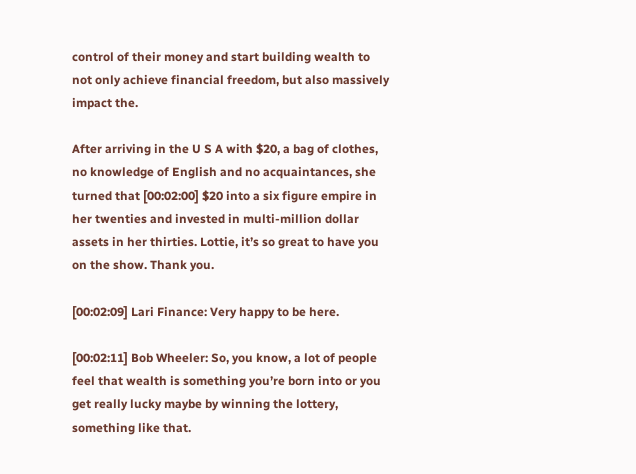control of their money and start building wealth to not only achieve financial freedom, but also massively impact the.

After arriving in the U S A with $20, a bag of clothes, no knowledge of English and no acquaintances, she turned that [00:02:00] $20 into a six figure empire in her twenties and invested in multi-million dollar assets in her thirties. Lottie, it’s so great to have you on the show. Thank you.

[00:02:09] Lari Finance: Very happy to be here.

[00:02:11] Bob Wheeler: So, you know, a lot of people feel that wealth is something you’re born into or you get really lucky maybe by winning the lottery, something like that.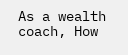As a wealth coach, How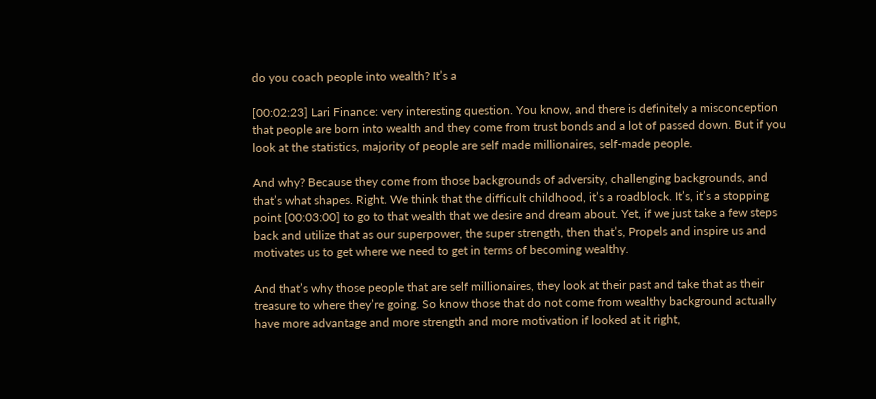do you coach people into wealth? It’s a

[00:02:23] Lari Finance: very interesting question. You know, and there is definitely a misconception that people are born into wealth and they come from trust bonds and a lot of passed down. But if you look at the statistics, majority of people are self made millionaires, self-made people.

And why? Because they come from those backgrounds of adversity, challenging backgrounds, and that’s what shapes. Right. We think that the difficult childhood, it’s a roadblock. It’s, it’s a stopping point [00:03:00] to go to that wealth that we desire and dream about. Yet, if we just take a few steps back and utilize that as our superpower, the super strength, then that’s, Propels and inspire us and motivates us to get where we need to get in terms of becoming wealthy.

And that’s why those people that are self millionaires, they look at their past and take that as their treasure to where they’re going. So know those that do not come from wealthy background actually have more advantage and more strength and more motivation if looked at it right,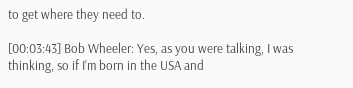to get where they need to.

[00:03:43] Bob Wheeler: Yes, as you were talking, I was thinking, so if I’m born in the USA and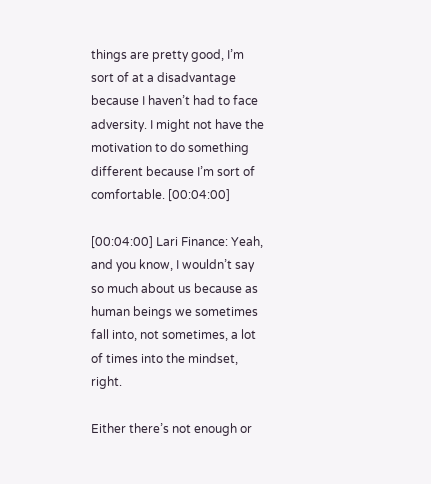things are pretty good, I’m sort of at a disadvantage because I haven’t had to face adversity. I might not have the motivation to do something different because I’m sort of comfortable. [00:04:00]

[00:04:00] Lari Finance: Yeah, and you know, I wouldn’t say so much about us because as human beings we sometimes fall into, not sometimes, a lot of times into the mindset, right.

Either there’s not enough or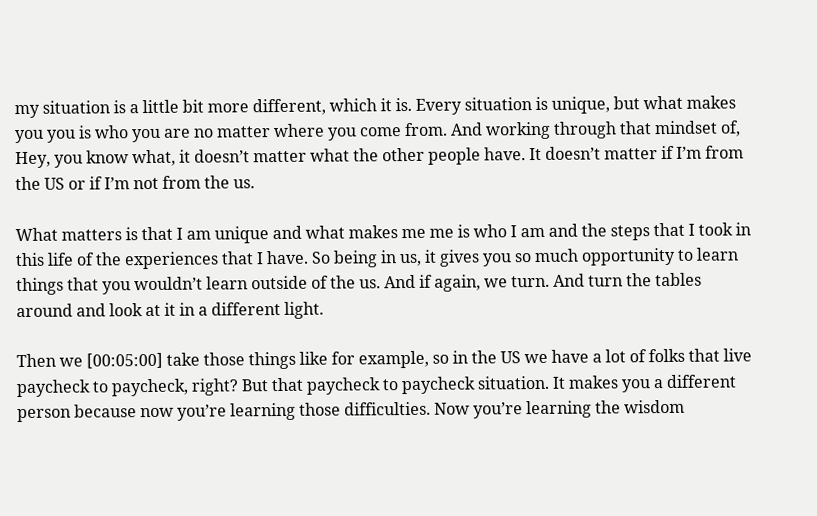my situation is a little bit more different, which it is. Every situation is unique, but what makes you you is who you are no matter where you come from. And working through that mindset of, Hey, you know what, it doesn’t matter what the other people have. It doesn’t matter if I’m from the US or if I’m not from the us.

What matters is that I am unique and what makes me me is who I am and the steps that I took in this life of the experiences that I have. So being in us, it gives you so much opportunity to learn things that you wouldn’t learn outside of the us. And if again, we turn. And turn the tables around and look at it in a different light.

Then we [00:05:00] take those things like for example, so in the US we have a lot of folks that live paycheck to paycheck, right? But that paycheck to paycheck situation. It makes you a different person because now you’re learning those difficulties. Now you’re learning the wisdom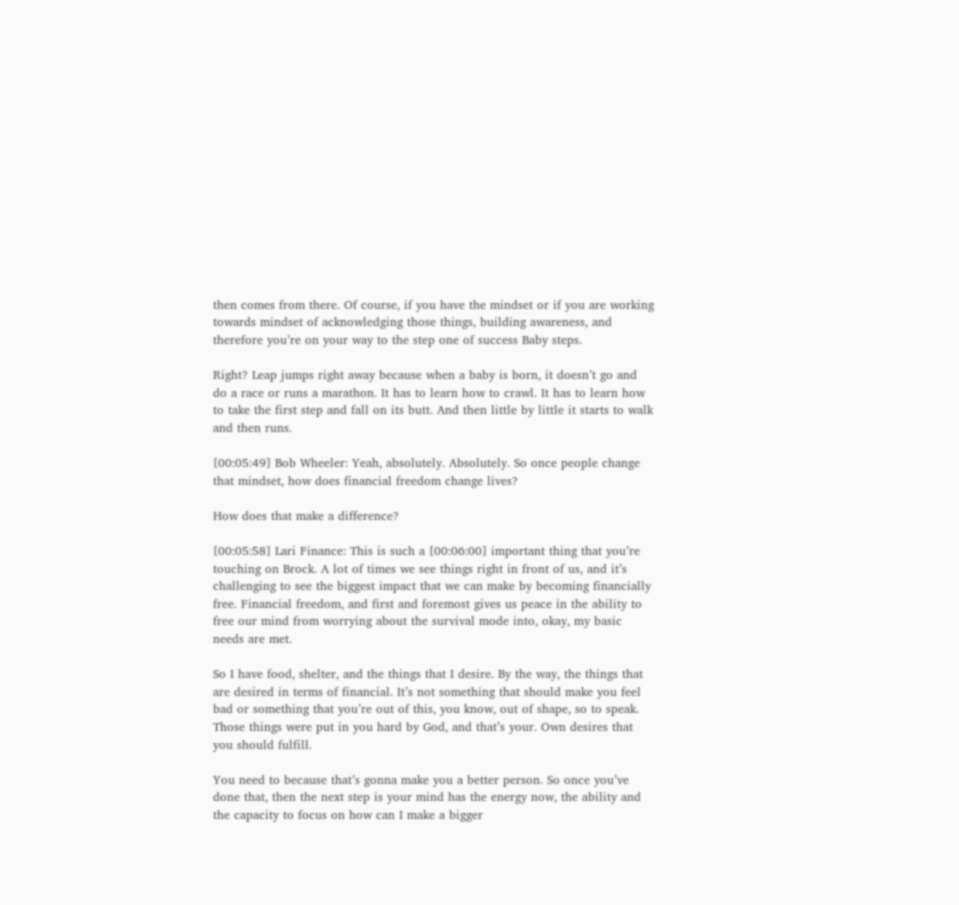then comes from there. Of course, if you have the mindset or if you are working towards mindset of acknowledging those things, building awareness, and therefore you’re on your way to the step one of success Baby steps.

Right? Leap jumps right away because when a baby is born, it doesn’t go and do a race or runs a marathon. It has to learn how to crawl. It has to learn how to take the first step and fall on its butt. And then little by little it starts to walk and then runs.

[00:05:49] Bob Wheeler: Yeah, absolutely. Absolutely. So once people change that mindset, how does financial freedom change lives?

How does that make a difference?

[00:05:58] Lari Finance: This is such a [00:06:00] important thing that you’re touching on Brock. A lot of times we see things right in front of us, and it’s challenging to see the biggest impact that we can make by becoming financially free. Financial freedom, and first and foremost gives us peace in the ability to free our mind from worrying about the survival mode into, okay, my basic needs are met.

So I have food, shelter, and the things that I desire. By the way, the things that are desired in terms of financial. It’s not something that should make you feel bad or something that you’re out of this, you know, out of shape, so to speak. Those things were put in you hard by God, and that’s your. Own desires that you should fulfill.

You need to because that’s gonna make you a better person. So once you’ve done that, then the next step is your mind has the energy now, the ability and the capacity to focus on how can I make a bigger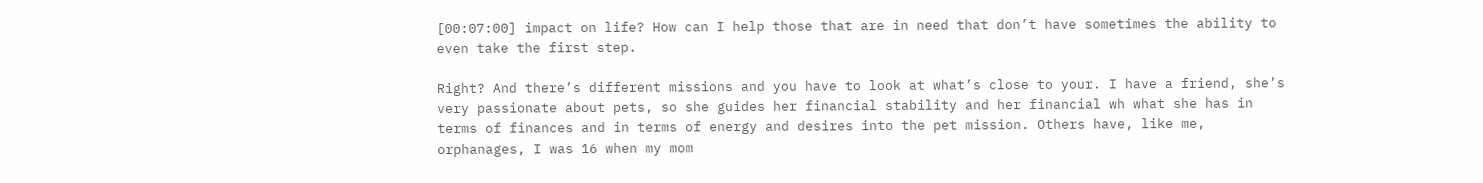[00:07:00] impact on life? How can I help those that are in need that don’t have sometimes the ability to even take the first step.

Right? And there’s different missions and you have to look at what’s close to your. I have a friend, she’s very passionate about pets, so she guides her financial stability and her financial wh what she has in terms of finances and in terms of energy and desires into the pet mission. Others have, like me, orphanages, I was 16 when my mom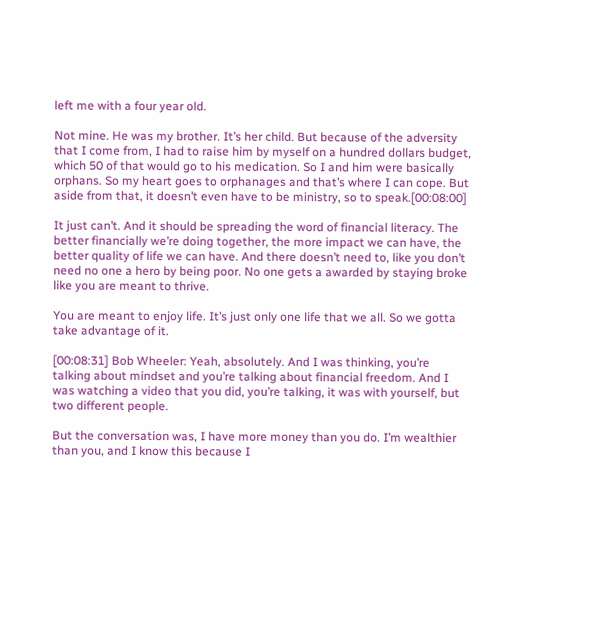left me with a four year old.

Not mine. He was my brother. It’s her child. But because of the adversity that I come from, I had to raise him by myself on a hundred dollars budget, which 50 of that would go to his medication. So I and him were basically orphans. So my heart goes to orphanages and that’s where I can cope. But aside from that, it doesn’t even have to be ministry, so to speak.[00:08:00]

It just can’t. And it should be spreading the word of financial literacy. The better financially we’re doing together, the more impact we can have, the better quality of life we can have. And there doesn’t need to, like you don’t need no one a hero by being poor. No one gets a awarded by staying broke like you are meant to thrive.

You are meant to enjoy life. It’s just only one life that we all. So we gotta take advantage of it.

[00:08:31] Bob Wheeler: Yeah, absolutely. And I was thinking, you’re talking about mindset and you’re talking about financial freedom. And I was watching a video that you did, you’re talking, it was with yourself, but two different people.

But the conversation was, I have more money than you do. I’m wealthier than you, and I know this because I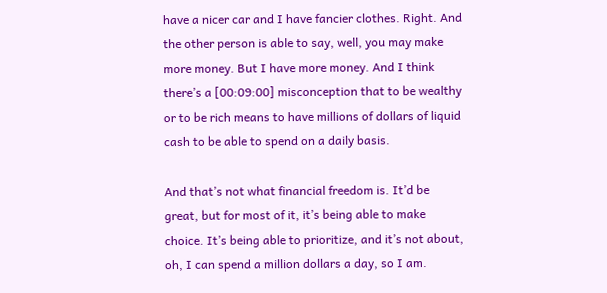have a nicer car and I have fancier clothes. Right. And the other person is able to say, well, you may make more money. But I have more money. And I think there’s a [00:09:00] misconception that to be wealthy or to be rich means to have millions of dollars of liquid cash to be able to spend on a daily basis.

And that’s not what financial freedom is. It’d be great, but for most of it, it’s being able to make choice. It’s being able to prioritize, and it’s not about, oh, I can spend a million dollars a day, so I am.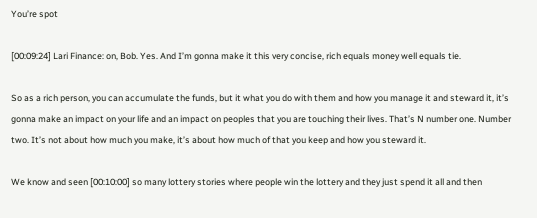You’re spot

[00:09:24] Lari Finance: on, Bob. Yes. And I’m gonna make it this very concise, rich equals money well equals tie.

So as a rich person, you can accumulate the funds, but it what you do with them and how you manage it and steward it, it’s gonna make an impact on your life and an impact on peoples that you are touching their lives. That’s N number one. Number two. It’s not about how much you make, it’s about how much of that you keep and how you steward it.

We know and seen [00:10:00] so many lottery stories where people win the lottery and they just spend it all and then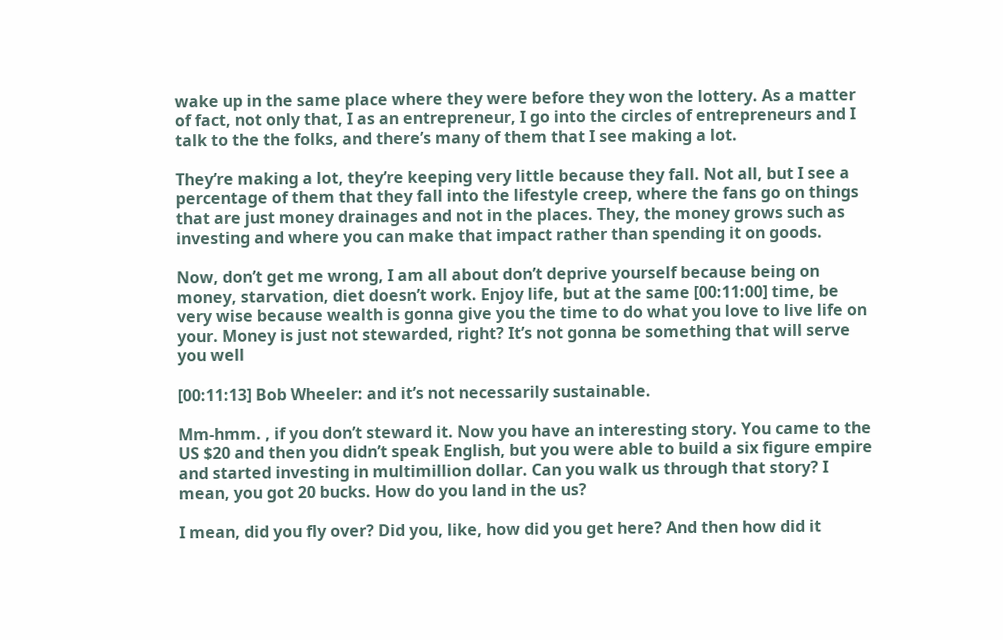wake up in the same place where they were before they won the lottery. As a matter of fact, not only that, I as an entrepreneur, I go into the circles of entrepreneurs and I talk to the the folks, and there’s many of them that I see making a lot.

They’re making a lot, they’re keeping very little because they fall. Not all, but I see a percentage of them that they fall into the lifestyle creep, where the fans go on things that are just money drainages and not in the places. They, the money grows such as investing and where you can make that impact rather than spending it on goods.

Now, don’t get me wrong, I am all about don’t deprive yourself because being on money, starvation, diet doesn’t work. Enjoy life, but at the same [00:11:00] time, be very wise because wealth is gonna give you the time to do what you love to live life on your. Money is just not stewarded, right? It’s not gonna be something that will serve you well

[00:11:13] Bob Wheeler: and it’s not necessarily sustainable.

Mm-hmm. , if you don’t steward it. Now you have an interesting story. You came to the US $20 and then you didn’t speak English, but you were able to build a six figure empire and started investing in multimillion dollar. Can you walk us through that story? I mean, you got 20 bucks. How do you land in the us?

I mean, did you fly over? Did you, like, how did you get here? And then how did it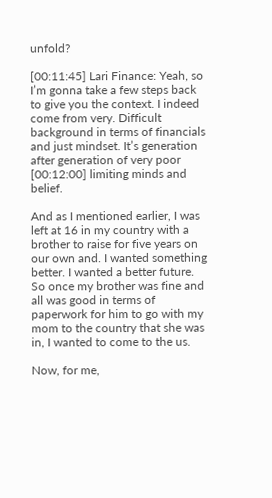unfold?

[00:11:45] Lari Finance: Yeah, so I’m gonna take a few steps back to give you the context. I indeed come from very. Difficult background in terms of financials and just mindset. It’s generation after generation of very poor [00:12:00] limiting minds and belief.

And as I mentioned earlier, I was left at 16 in my country with a brother to raise for five years on our own and. I wanted something better. I wanted a better future. So once my brother was fine and all was good in terms of paperwork for him to go with my mom to the country that she was in, I wanted to come to the us.

Now, for me,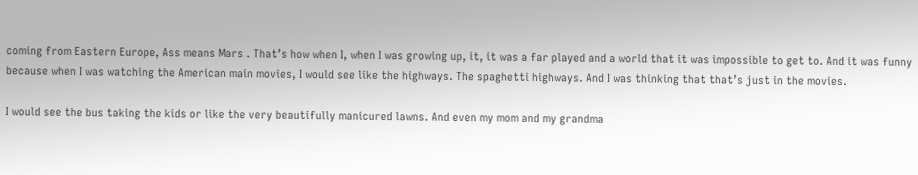coming from Eastern Europe, Ass means Mars . That’s how when I, when I was growing up, it, it was a far played and a world that it was impossible to get to. And it was funny because when I was watching the American main movies, I would see like the highways. The spaghetti highways. And I was thinking that that’s just in the movies.

I would see the bus taking the kids or like the very beautifully manicured lawns. And even my mom and my grandma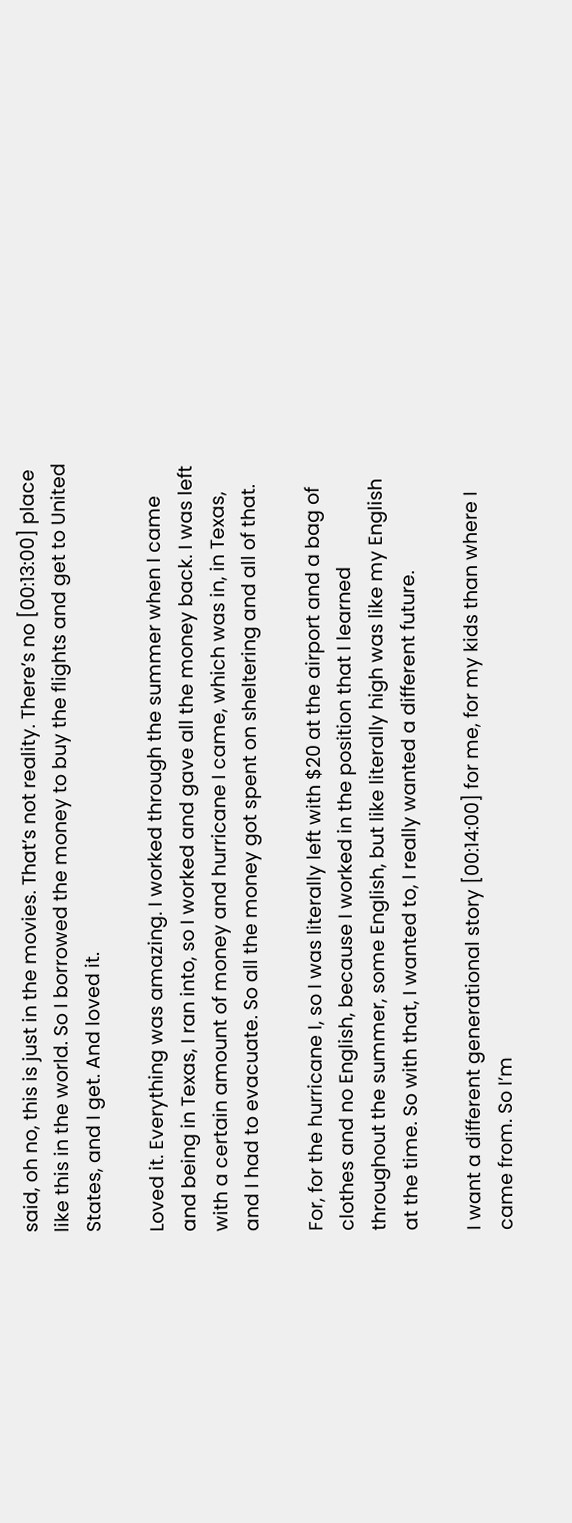said, oh no, this is just in the movies. That’s not reality. There’s no [00:13:00] place like this in the world. So I borrowed the money to buy the flights and get to United States, and I get. And loved it.

Loved it. Everything was amazing. I worked through the summer when I came and being in Texas, I ran into, so I worked and gave all the money back. I was left with a certain amount of money and hurricane I came, which was in, in Texas, and I had to evacuate. So all the money got spent on sheltering and all of that.

For, for the hurricane I, so I was literally left with $20 at the airport and a bag of clothes and no English, because I worked in the position that I learned throughout the summer, some English, but like literally high was like my English at the time. So with that, I wanted to, I really wanted a different future.

I want a different generational story [00:14:00] for me, for my kids than where I came from. So I’m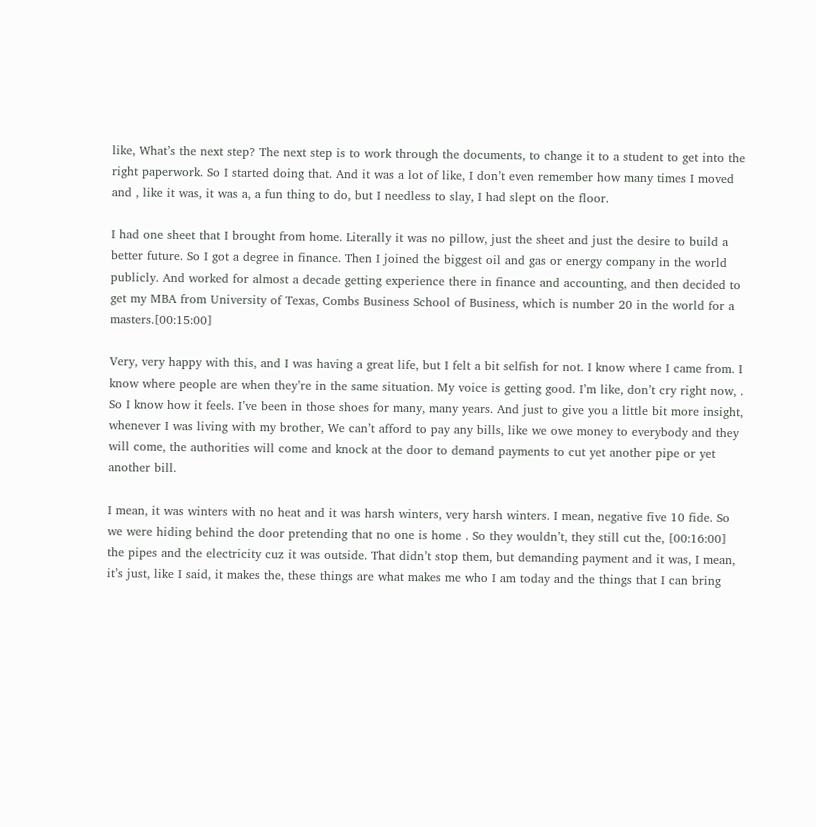like, What’s the next step? The next step is to work through the documents, to change it to a student to get into the right paperwork. So I started doing that. And it was a lot of like, I don’t even remember how many times I moved and , like it was, it was a, a fun thing to do, but I needless to slay, I had slept on the floor.

I had one sheet that I brought from home. Literally it was no pillow, just the sheet and just the desire to build a better future. So I got a degree in finance. Then I joined the biggest oil and gas or energy company in the world publicly. And worked for almost a decade getting experience there in finance and accounting, and then decided to get my MBA from University of Texas, Combs Business School of Business, which is number 20 in the world for a masters.[00:15:00]

Very, very happy with this, and I was having a great life, but I felt a bit selfish for not. I know where I came from. I know where people are when they’re in the same situation. My voice is getting good. I’m like, don’t cry right now, . So I know how it feels. I’ve been in those shoes for many, many years. And just to give you a little bit more insight, whenever I was living with my brother, We can’t afford to pay any bills, like we owe money to everybody and they will come, the authorities will come and knock at the door to demand payments to cut yet another pipe or yet another bill.

I mean, it was winters with no heat and it was harsh winters, very harsh winters. I mean, negative five 10 fide. So we were hiding behind the door pretending that no one is home . So they wouldn’t, they still cut the, [00:16:00] the pipes and the electricity cuz it was outside. That didn’t stop them, but demanding payment and it was, I mean, it’s just, like I said, it makes the, these things are what makes me who I am today and the things that I can bring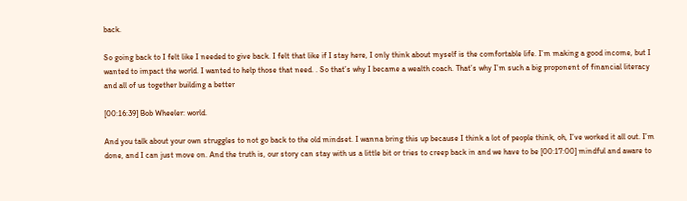back.

So going back to I felt like I needed to give back. I felt that like if I stay here, I only think about myself is the comfortable life. I’m making a good income, but I wanted to impact the world. I wanted to help those that need. . So that’s why I became a wealth coach. That’s why I’m such a big proponent of financial literacy and all of us together building a better

[00:16:39] Bob Wheeler: world.

And you talk about your own struggles to not go back to the old mindset. I wanna bring this up because I think a lot of people think, oh, I’ve worked it all out. I’m done, and I can just move on. And the truth is, our story can stay with us a little bit or tries to creep back in and we have to be [00:17:00] mindful and aware to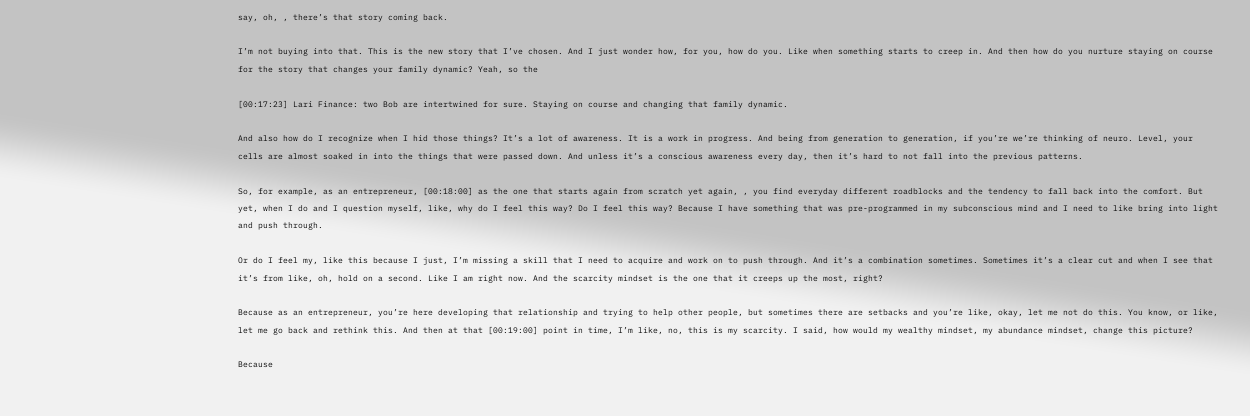say, oh, , there’s that story coming back.

I’m not buying into that. This is the new story that I’ve chosen. And I just wonder how, for you, how do you. Like when something starts to creep in. And then how do you nurture staying on course for the story that changes your family dynamic? Yeah, so the

[00:17:23] Lari Finance: two Bob are intertwined for sure. Staying on course and changing that family dynamic.

And also how do I recognize when I hid those things? It’s a lot of awareness. It is a work in progress. And being from generation to generation, if you’re we’re thinking of neuro. Level, your cells are almost soaked in into the things that were passed down. And unless it’s a conscious awareness every day, then it’s hard to not fall into the previous patterns.

So, for example, as an entrepreneur, [00:18:00] as the one that starts again from scratch yet again, , you find everyday different roadblocks and the tendency to fall back into the comfort. But yet, when I do and I question myself, like, why do I feel this way? Do I feel this way? Because I have something that was pre-programmed in my subconscious mind and I need to like bring into light and push through.

Or do I feel my, like this because I just, I’m missing a skill that I need to acquire and work on to push through. And it’s a combination sometimes. Sometimes it’s a clear cut and when I see that it’s from like, oh, hold on a second. Like I am right now. And the scarcity mindset is the one that it creeps up the most, right?

Because as an entrepreneur, you’re here developing that relationship and trying to help other people, but sometimes there are setbacks and you’re like, okay, let me not do this. You know, or like, let me go back and rethink this. And then at that [00:19:00] point in time, I’m like, no, this is my scarcity. I said, how would my wealthy mindset, my abundance mindset, change this picture?

Because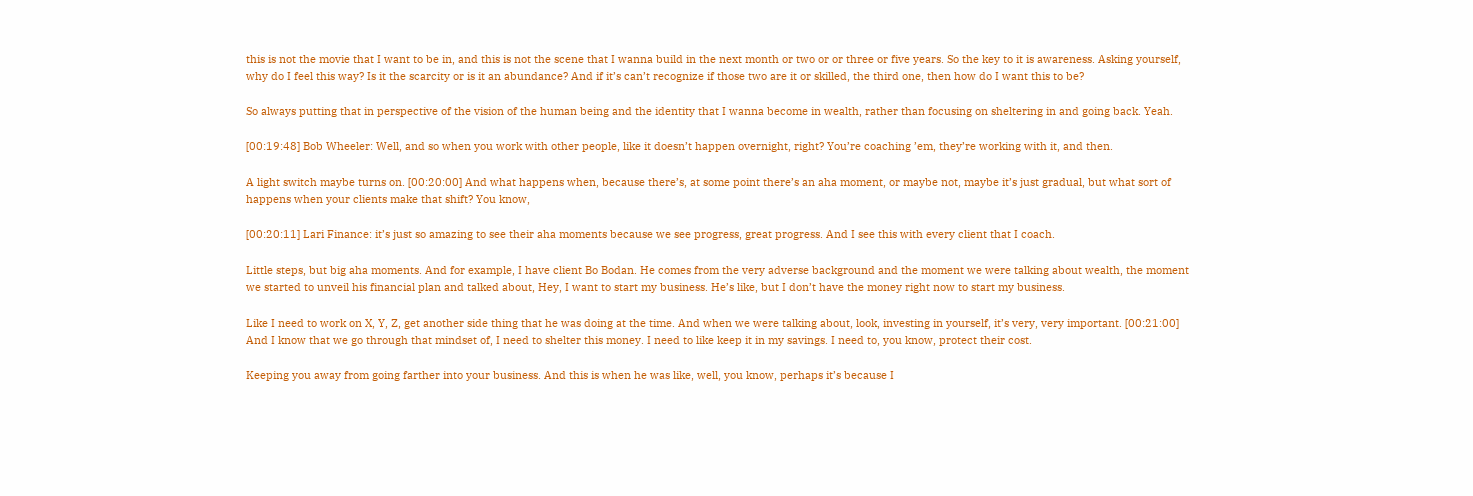this is not the movie that I want to be in, and this is not the scene that I wanna build in the next month or two or or three or five years. So the key to it is awareness. Asking yourself, why do I feel this way? Is it the scarcity or is it an abundance? And if it’s can’t recognize if those two are it or skilled, the third one, then how do I want this to be?

So always putting that in perspective of the vision of the human being and the identity that I wanna become in wealth, rather than focusing on sheltering in and going back. Yeah.

[00:19:48] Bob Wheeler: Well, and so when you work with other people, like it doesn’t happen overnight, right? You’re coaching ’em, they’re working with it, and then.

A light switch maybe turns on. [00:20:00] And what happens when, because there’s, at some point there’s an aha moment, or maybe not, maybe it’s just gradual, but what sort of happens when your clients make that shift? You know,

[00:20:11] Lari Finance: it’s just so amazing to see their aha moments because we see progress, great progress. And I see this with every client that I coach.

Little steps, but big aha moments. And for example, I have client Bo Bodan. He comes from the very adverse background and the moment we were talking about wealth, the moment we started to unveil his financial plan and talked about, Hey, I want to start my business. He’s like, but I don’t have the money right now to start my business.

Like I need to work on X, Y, Z, get another side thing that he was doing at the time. And when we were talking about, look, investing in yourself, it’s very, very important. [00:21:00] And I know that we go through that mindset of, I need to shelter this money. I need to like keep it in my savings. I need to, you know, protect their cost.

Keeping you away from going farther into your business. And this is when he was like, well, you know, perhaps it’s because I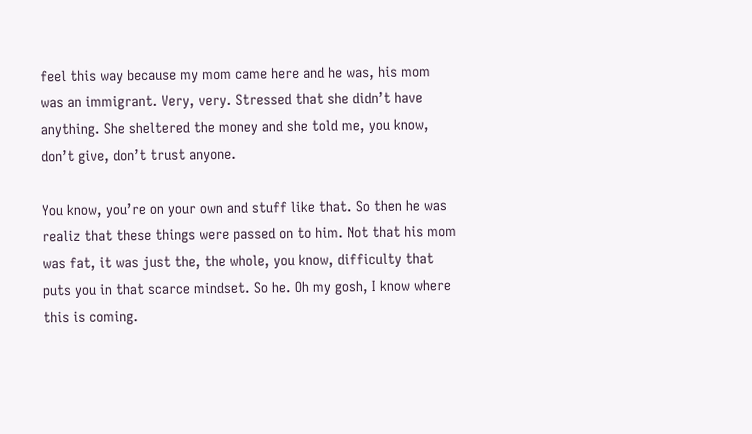feel this way because my mom came here and he was, his mom was an immigrant. Very, very. Stressed that she didn’t have anything. She sheltered the money and she told me, you know, don’t give, don’t trust anyone.

You know, you’re on your own and stuff like that. So then he was realiz that these things were passed on to him. Not that his mom was fat, it was just the, the whole, you know, difficulty that puts you in that scarce mindset. So he. Oh my gosh, I know where this is coming.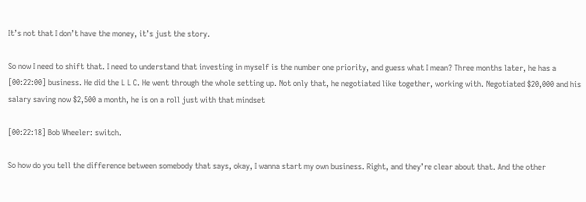It’s not that I don’t have the money, it’s just the story.

So now I need to shift that. I need to understand that investing in myself is the number one priority, and guess what I mean? Three months later, he has a [00:22:00] business. He did the L L C. He went through the whole setting up. Not only that, he negotiated like together, working with. Negotiated $20,000 and his salary saving now $2,500 a month, he is on a roll just with that mindset

[00:22:18] Bob Wheeler: switch.

So how do you tell the difference between somebody that says, okay, I wanna start my own business. Right, and they’re clear about that. And the other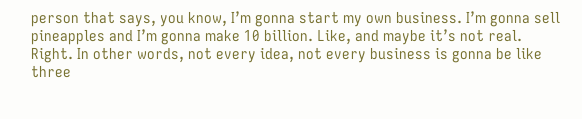person that says, you know, I’m gonna start my own business. I’m gonna sell pineapples and I’m gonna make 10 billion. Like, and maybe it’s not real. Right. In other words, not every idea, not every business is gonna be like three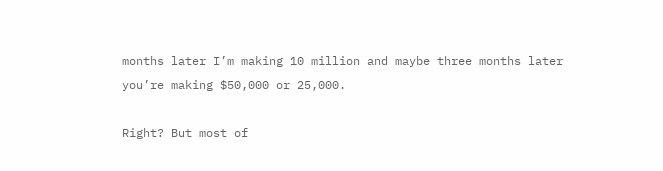months later I’m making 10 million and maybe three months later you’re making $50,000 or 25,000.

Right? But most of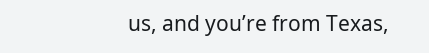us, and you’re from Texas,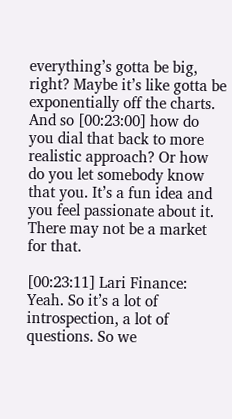everything’s gotta be big, right? Maybe it’s like gotta be exponentially off the charts. And so [00:23:00] how do you dial that back to more realistic approach? Or how do you let somebody know that you. It’s a fun idea and you feel passionate about it. There may not be a market for that.

[00:23:11] Lari Finance: Yeah. So it’s a lot of introspection, a lot of questions. So we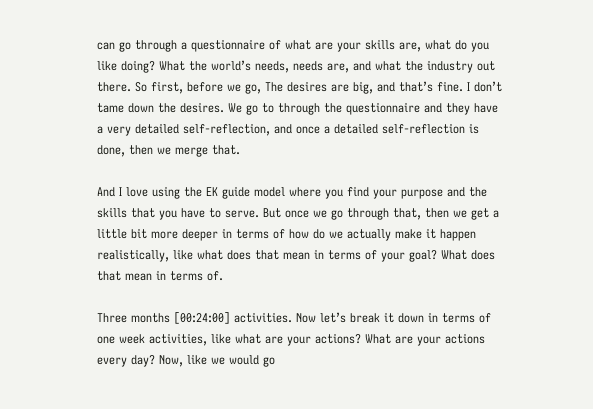can go through a questionnaire of what are your skills are, what do you like doing? What the world’s needs, needs are, and what the industry out there. So first, before we go, The desires are big, and that’s fine. I don’t tame down the desires. We go to through the questionnaire and they have a very detailed self-reflection, and once a detailed self-reflection is done, then we merge that.

And I love using the EK guide model where you find your purpose and the skills that you have to serve. But once we go through that, then we get a little bit more deeper in terms of how do we actually make it happen realistically, like what does that mean in terms of your goal? What does that mean in terms of.

Three months [00:24:00] activities. Now let’s break it down in terms of one week activities, like what are your actions? What are your actions every day? Now, like we would go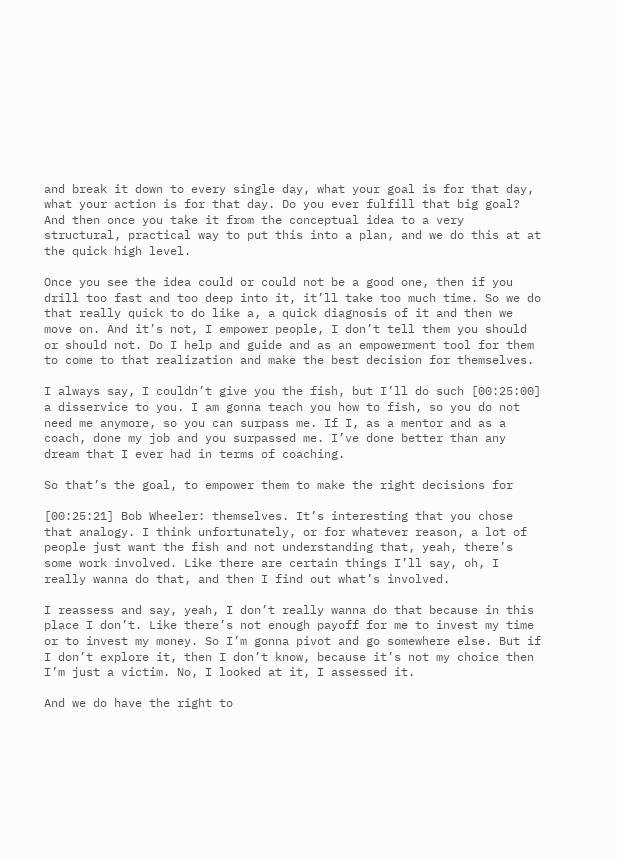and break it down to every single day, what your goal is for that day, what your action is for that day. Do you ever fulfill that big goal? And then once you take it from the conceptual idea to a very structural, practical way to put this into a plan, and we do this at at the quick high level.

Once you see the idea could or could not be a good one, then if you drill too fast and too deep into it, it’ll take too much time. So we do that really quick to do like a, a quick diagnosis of it and then we move on. And it’s not, I empower people, I don’t tell them you should or should not. Do I help and guide and as an empowerment tool for them to come to that realization and make the best decision for themselves.

I always say, I couldn’t give you the fish, but I’ll do such [00:25:00] a disservice to you. I am gonna teach you how to fish, so you do not need me anymore, so you can surpass me. If I, as a mentor and as a coach, done my job and you surpassed me. I’ve done better than any dream that I ever had in terms of coaching.

So that’s the goal, to empower them to make the right decisions for

[00:25:21] Bob Wheeler: themselves. It’s interesting that you chose that analogy. I think unfortunately, or for whatever reason, a lot of people just want the fish and not understanding that, yeah, there’s some work involved. Like there are certain things I’ll say, oh, I really wanna do that, and then I find out what’s involved.

I reassess and say, yeah, I don’t really wanna do that because in this place I don’t. Like there’s not enough payoff for me to invest my time or to invest my money. So I’m gonna pivot and go somewhere else. But if I don’t explore it, then I don’t know, because it’s not my choice then I’m just a victim. No, I looked at it, I assessed it.

And we do have the right to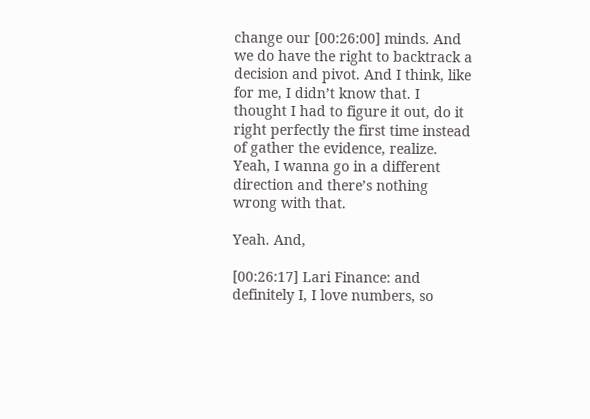change our [00:26:00] minds. And we do have the right to backtrack a decision and pivot. And I think, like for me, I didn’t know that. I thought I had to figure it out, do it right perfectly the first time instead of gather the evidence, realize. Yeah, I wanna go in a different direction and there’s nothing wrong with that.

Yeah. And,

[00:26:17] Lari Finance: and definitely I, I love numbers, so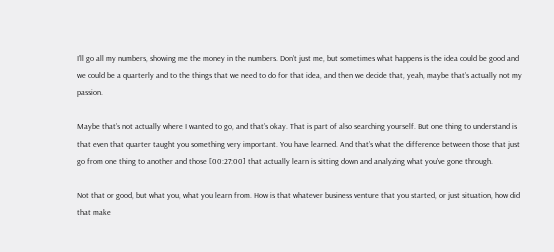I’ll go all my numbers, showing me the money in the numbers. Don’t just me, but sometimes what happens is the idea could be good and we could be a quarterly and to the things that we need to do for that idea, and then we decide that, yeah, maybe that’s actually not my passion.

Maybe that’s not actually where I wanted to go, and that’s okay. That is part of also searching yourself. But one thing to understand is that even that quarter taught you something very important. You have learned. And that’s what the difference between those that just go from one thing to another and those [00:27:00] that actually learn is sitting down and analyzing what you’ve gone through.

Not that or good, but what you, what you learn from. How is that whatever business venture that you started, or just situation, how did that make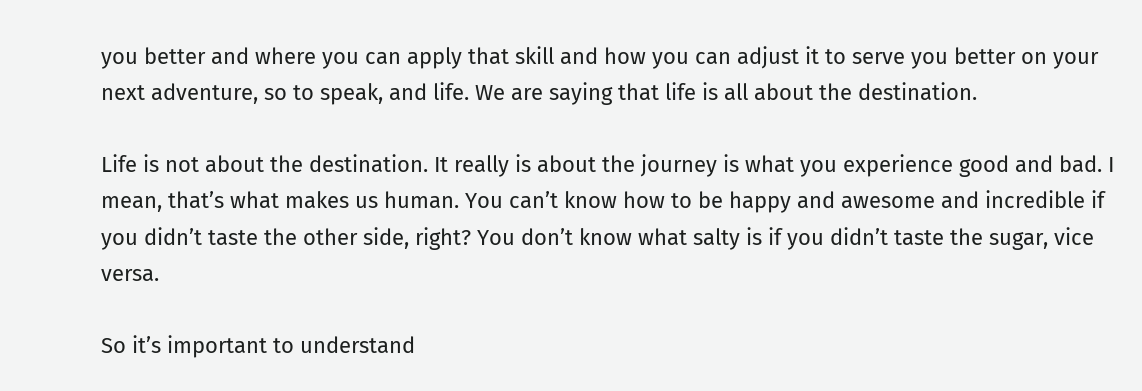you better and where you can apply that skill and how you can adjust it to serve you better on your next adventure, so to speak, and life. We are saying that life is all about the destination.

Life is not about the destination. It really is about the journey is what you experience good and bad. I mean, that’s what makes us human. You can’t know how to be happy and awesome and incredible if you didn’t taste the other side, right? You don’t know what salty is if you didn’t taste the sugar, vice versa.

So it’s important to understand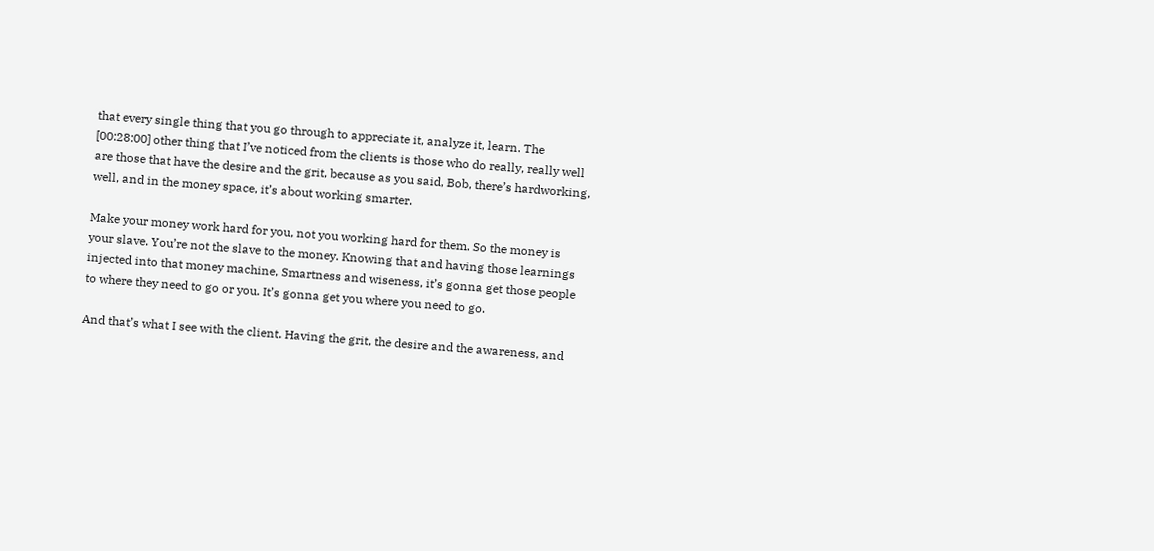that every single thing that you go through to appreciate it, analyze it, learn. The [00:28:00] other thing that I’ve noticed from the clients is those who do really, really well are those that have the desire and the grit, because as you said, Bob, there’s hardworking, well, and in the money space, it’s about working smarter.

Make your money work hard for you, not you working hard for them. So the money is your slave. You’re not the slave to the money. Knowing that and having those learnings injected into that money machine, Smartness and wiseness, it’s gonna get those people to where they need to go or you. It’s gonna get you where you need to go.

And that’s what I see with the client. Having the grit, the desire and the awareness, and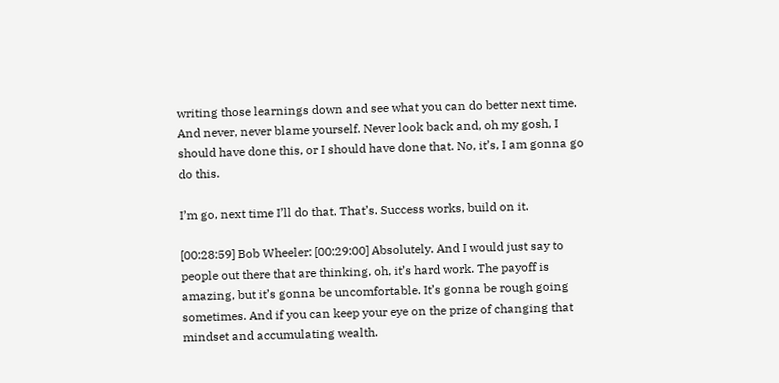writing those learnings down and see what you can do better next time. And never, never blame yourself. Never look back and, oh my gosh, I should have done this, or I should have done that. No, it’s, I am gonna go do this.

I’m go, next time I’ll do that. That’s. Success works, build on it.

[00:28:59] Bob Wheeler: [00:29:00] Absolutely. And I would just say to people out there that are thinking, oh, it’s hard work. The payoff is amazing, but it’s gonna be uncomfortable. It’s gonna be rough going sometimes. And if you can keep your eye on the prize of changing that mindset and accumulating wealth.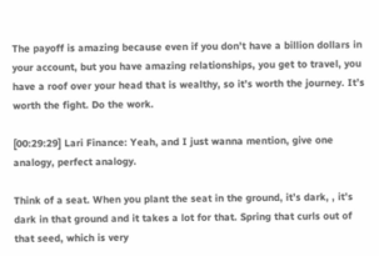The payoff is amazing because even if you don’t have a billion dollars in your account, but you have amazing relationships, you get to travel, you have a roof over your head that is wealthy, so it’s worth the journey. It’s worth the fight. Do the work.

[00:29:29] Lari Finance: Yeah, and I just wanna mention, give one analogy, perfect analogy.

Think of a seat. When you plant the seat in the ground, it’s dark, , it’s dark in that ground and it takes a lot for that. Spring that curls out of that seed, which is very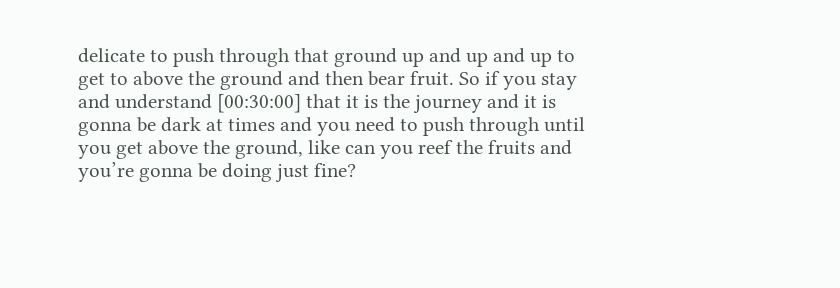delicate to push through that ground up and up and up to get to above the ground and then bear fruit. So if you stay and understand [00:30:00] that it is the journey and it is gonna be dark at times and you need to push through until you get above the ground, like can you reef the fruits and you’re gonna be doing just fine?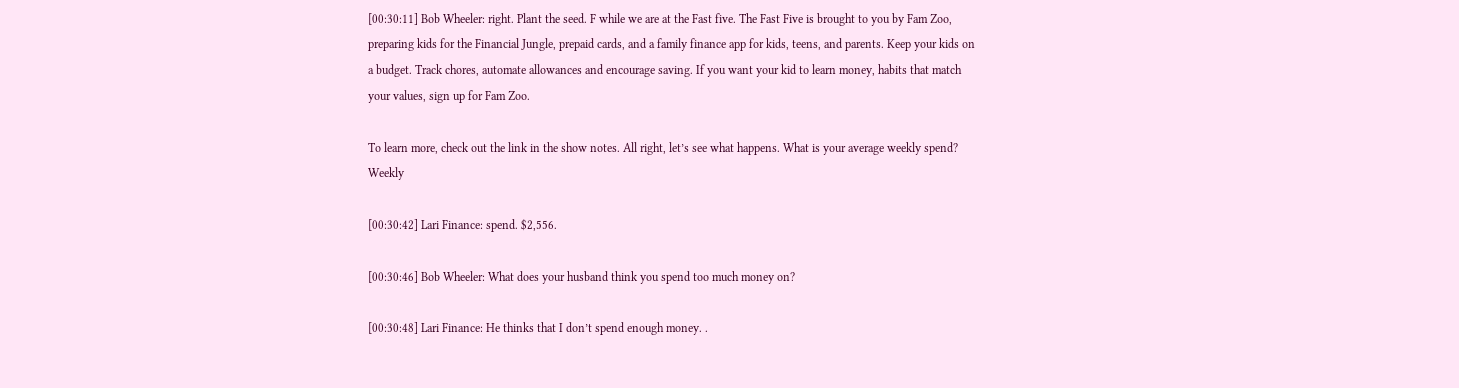[00:30:11] Bob Wheeler: right. Plant the seed. F while we are at the Fast five. The Fast Five is brought to you by Fam Zoo, preparing kids for the Financial Jungle, prepaid cards, and a family finance app for kids, teens, and parents. Keep your kids on a budget. Track chores, automate allowances and encourage saving. If you want your kid to learn money, habits that match your values, sign up for Fam Zoo.

To learn more, check out the link in the show notes. All right, let’s see what happens. What is your average weekly spend? Weekly

[00:30:42] Lari Finance: spend. $2,556.

[00:30:46] Bob Wheeler: What does your husband think you spend too much money on?

[00:30:48] Lari Finance: He thinks that I don’t spend enough money. .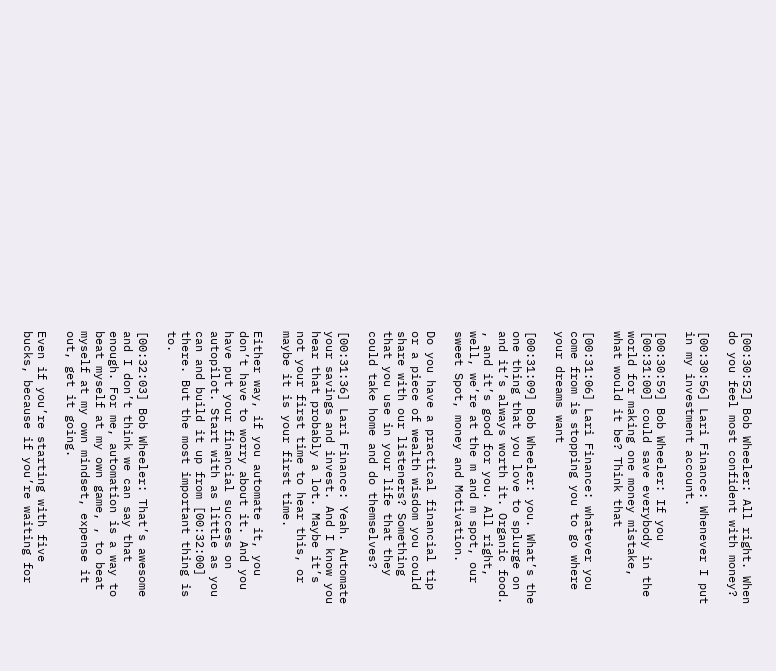[00:30:52] Bob Wheeler: All right. When do you feel most confident with money?

[00:30:56] Lari Finance: Whenever I put in my investment account.

[00:30:59] Bob Wheeler: If you [00:31:00] could save everybody in the world for making one money mistake, what would it be? Think that

[00:31:06] Lari Finance: whatever you come from is stopping you to go where your dreams want

[00:31:09] Bob Wheeler: you. What’s the one thing that you love to splurge on and it’s always worth it. Organic food. , and it’s good for you. All right, well, we’re at the m and m spot, our sweet Spot, money and Motivation.

Do you have a practical financial tip or a piece of wealth wisdom you could share with our listeners? Something that you use in your life that they could take home and do themselves?

[00:31:36] Lari Finance: Yeah. Automate your savings and invest. And I know you hear that probably a lot. Maybe it’s not your first time to hear this, or maybe it is your first time.

Either way, if you automate it, you don’t have to worry about it. And you have put your financial success on autopilot. Start with as little as you can and build it up from [00:32:00] there. But the most important thing is to.

[00:32:03] Bob Wheeler: That’s awesome and I don’t think we can say that enough. For me, automation is a way to beat myself at my own game, , to beat myself at my own mindset, expense it out, get it going.

Even if you’re starting with five bucks, because if you’re waiting for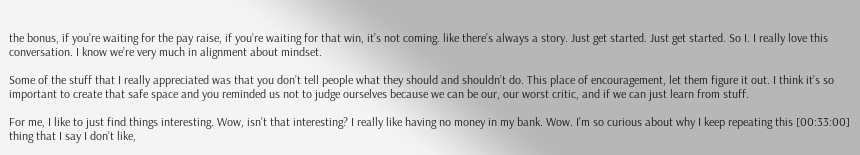the bonus, if you’re waiting for the pay raise, if you’re waiting for that win, it’s not coming. like there’s always a story. Just get started. Just get started. So I. I really love this conversation. I know we’re very much in alignment about mindset.

Some of the stuff that I really appreciated was that you don’t tell people what they should and shouldn’t do. This place of encouragement, let them figure it out. I think it’s so important to create that safe space and you reminded us not to judge ourselves because we can be our, our worst critic, and if we can just learn from stuff.

For me, I like to just find things interesting. Wow, isn’t that interesting? I really like having no money in my bank. Wow. I’m so curious about why I keep repeating this [00:33:00] thing that I say I don’t like,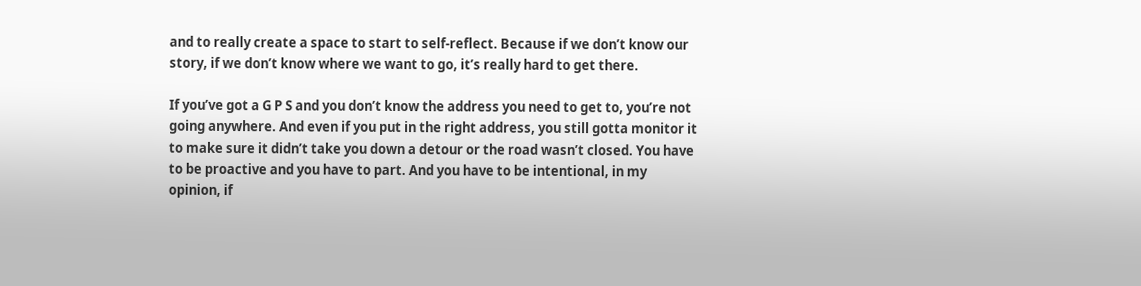and to really create a space to start to self-reflect. Because if we don’t know our story, if we don’t know where we want to go, it’s really hard to get there.

If you’ve got a G P S and you don’t know the address you need to get to, you’re not going anywhere. And even if you put in the right address, you still gotta monitor it to make sure it didn’t take you down a detour or the road wasn’t closed. You have to be proactive and you have to part. And you have to be intentional, in my opinion, if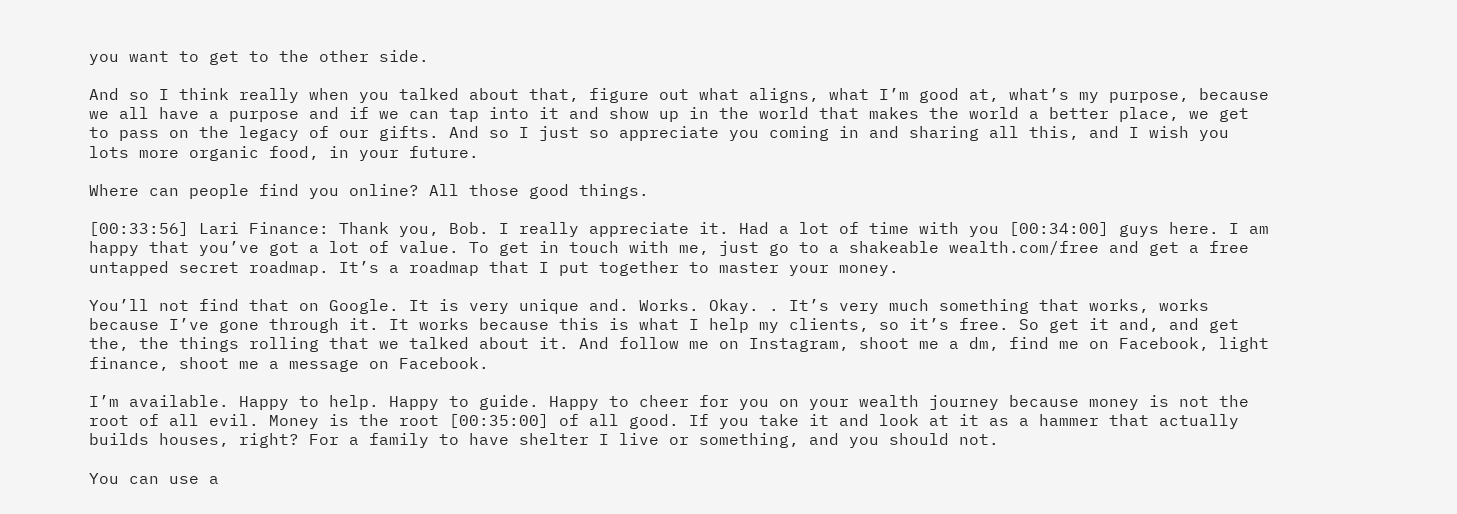you want to get to the other side.

And so I think really when you talked about that, figure out what aligns, what I’m good at, what’s my purpose, because we all have a purpose and if we can tap into it and show up in the world that makes the world a better place, we get to pass on the legacy of our gifts. And so I just so appreciate you coming in and sharing all this, and I wish you lots more organic food, in your future.

Where can people find you online? All those good things.

[00:33:56] Lari Finance: Thank you, Bob. I really appreciate it. Had a lot of time with you [00:34:00] guys here. I am happy that you’ve got a lot of value. To get in touch with me, just go to a shakeable wealth.com/free and get a free untapped secret roadmap. It’s a roadmap that I put together to master your money.

You’ll not find that on Google. It is very unique and. Works. Okay. . It’s very much something that works, works because I’ve gone through it. It works because this is what I help my clients, so it’s free. So get it and, and get the, the things rolling that we talked about it. And follow me on Instagram, shoot me a dm, find me on Facebook, light finance, shoot me a message on Facebook.

I’m available. Happy to help. Happy to guide. Happy to cheer for you on your wealth journey because money is not the root of all evil. Money is the root [00:35:00] of all good. If you take it and look at it as a hammer that actually builds houses, right? For a family to have shelter I live or something, and you should not.

You can use a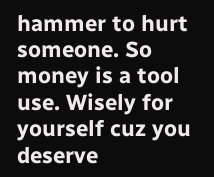hammer to hurt someone. So money is a tool use. Wisely for yourself cuz you deserve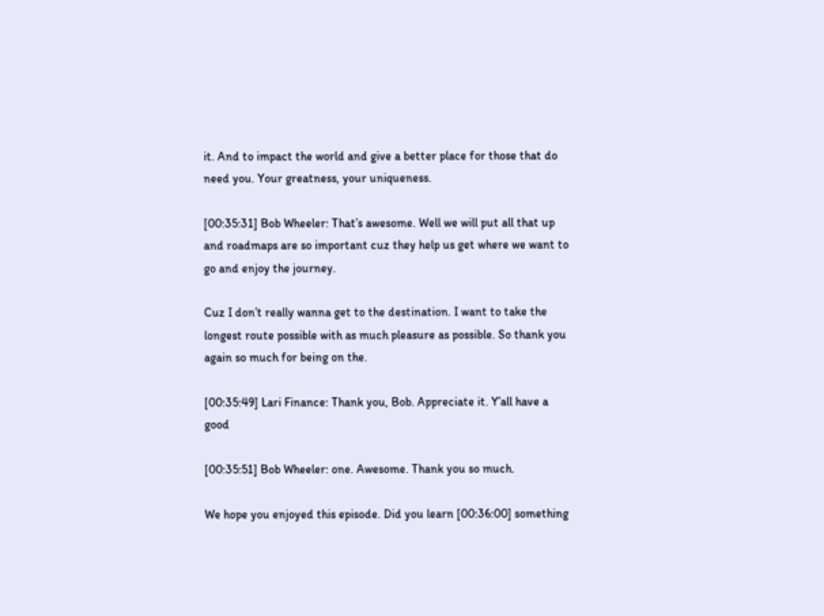it. And to impact the world and give a better place for those that do need you. Your greatness, your uniqueness.

[00:35:31] Bob Wheeler: That’s awesome. Well we will put all that up and roadmaps are so important cuz they help us get where we want to go and enjoy the journey.

Cuz I don’t really wanna get to the destination. I want to take the longest route possible with as much pleasure as possible. So thank you again so much for being on the.

[00:35:49] Lari Finance: Thank you, Bob. Appreciate it. Y’all have a good

[00:35:51] Bob Wheeler: one. Awesome. Thank you so much.

We hope you enjoyed this episode. Did you learn [00:36:00] something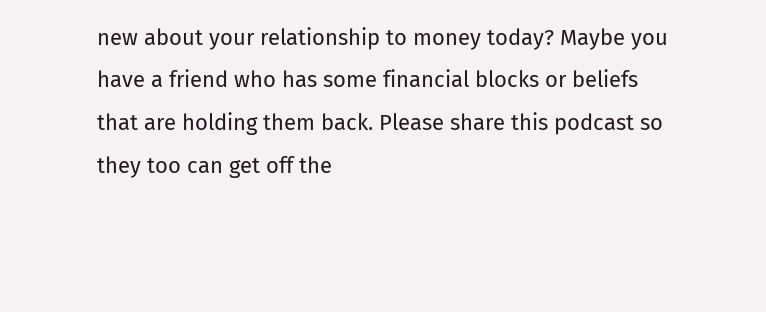new about your relationship to money today? Maybe you have a friend who has some financial blocks or beliefs that are holding them back. Please share this podcast so they too can get off the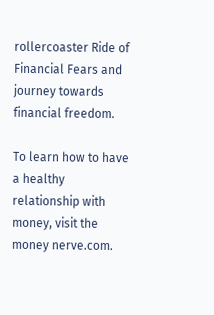rollercoaster Ride of Financial Fears and journey towards financial freedom.

To learn how to have a healthy relationship with money, visit the money nerve.com.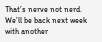That’s nerve not nerd. We’ll be back next week with another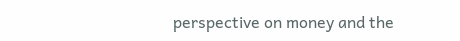perspective on money and the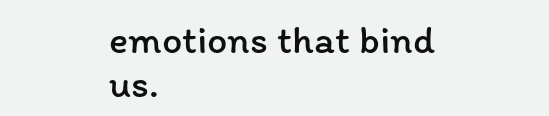emotions that bind us.